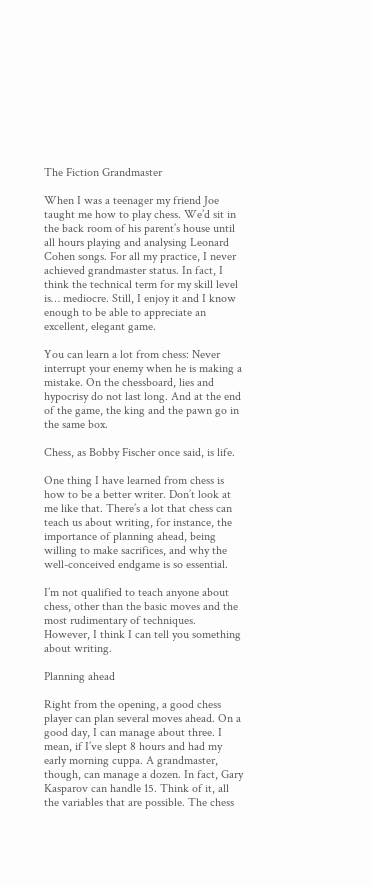The Fiction Grandmaster

When I was a teenager my friend Joe taught me how to play chess. We’d sit in the back room of his parent’s house until all hours playing and analysing Leonard Cohen songs. For all my practice, I never achieved grandmaster status. In fact, I think the technical term for my skill level is… mediocre. Still, I enjoy it and I know enough to be able to appreciate an excellent, elegant game.

You can learn a lot from chess: Never interrupt your enemy when he is making a mistake. On the chessboard, lies and hypocrisy do not last long. And at the end of the game, the king and the pawn go in the same box.

Chess, as Bobby Fischer once said, is life.

One thing I have learned from chess is how to be a better writer. Don’t look at me like that. There’s a lot that chess can teach us about writing, for instance, the importance of planning ahead, being willing to make sacrifices, and why the well-conceived endgame is so essential.

I’m not qualified to teach anyone about chess, other than the basic moves and the most rudimentary of techniques. However, I think I can tell you something about writing.

Planning ahead

Right from the opening, a good chess player can plan several moves ahead. On a good day, I can manage about three. I mean, if I’ve slept 8 hours and had my early morning cuppa. A grandmaster, though, can manage a dozen. In fact, Gary Kasparov can handle 15. Think of it, all the variables that are possible. The chess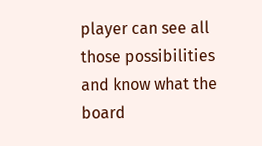player can see all those possibilities and know what the board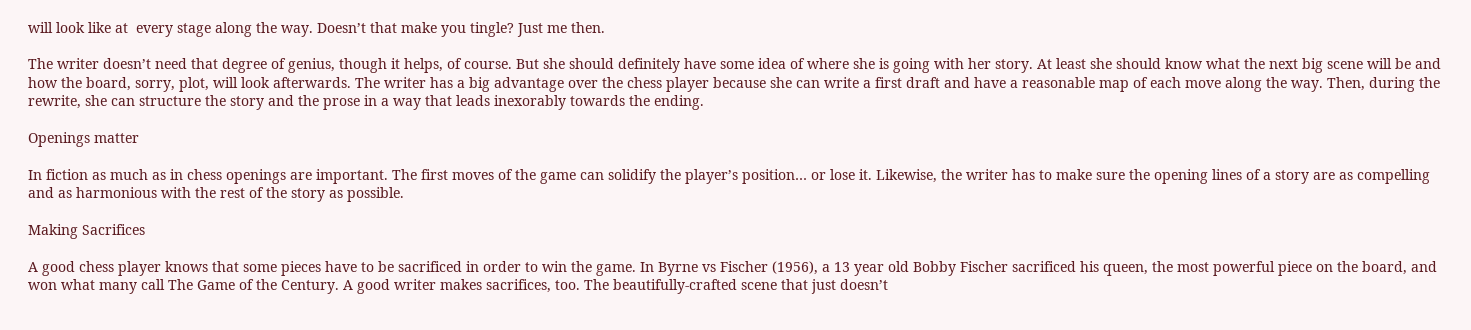will look like at  every stage along the way. Doesn’t that make you tingle? Just me then.

The writer doesn’t need that degree of genius, though it helps, of course. But she should definitely have some idea of where she is going with her story. At least she should know what the next big scene will be and how the board, sorry, plot, will look afterwards. The writer has a big advantage over the chess player because she can write a first draft and have a reasonable map of each move along the way. Then, during the rewrite, she can structure the story and the prose in a way that leads inexorably towards the ending.

Openings matter

In fiction as much as in chess openings are important. The first moves of the game can solidify the player’s position… or lose it. Likewise, the writer has to make sure the opening lines of a story are as compelling and as harmonious with the rest of the story as possible.

Making Sacrifices

A good chess player knows that some pieces have to be sacrificed in order to win the game. In Byrne vs Fischer (1956), a 13 year old Bobby Fischer sacrificed his queen, the most powerful piece on the board, and won what many call The Game of the Century. A good writer makes sacrifices, too. The beautifully-crafted scene that just doesn’t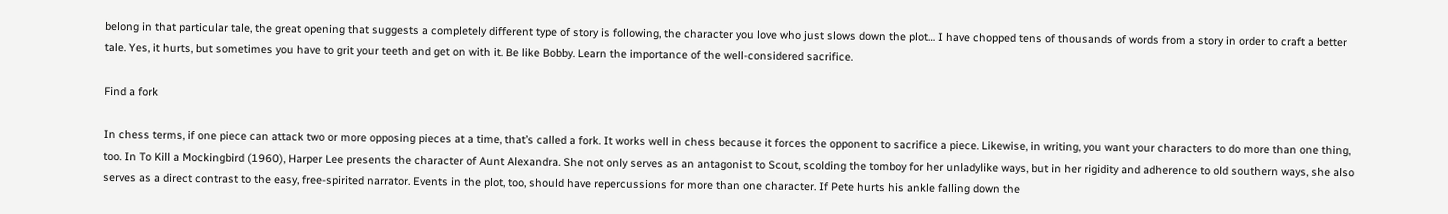belong in that particular tale, the great opening that suggests a completely different type of story is following, the character you love who just slows down the plot… I have chopped tens of thousands of words from a story in order to craft a better tale. Yes, it hurts, but sometimes you have to grit your teeth and get on with it. Be like Bobby. Learn the importance of the well-considered sacrifice.

Find a fork

In chess terms, if one piece can attack two or more opposing pieces at a time, that’s called a fork. It works well in chess because it forces the opponent to sacrifice a piece. Likewise, in writing, you want your characters to do more than one thing, too. In To Kill a Mockingbird (1960), Harper Lee presents the character of Aunt Alexandra. She not only serves as an antagonist to Scout, scolding the tomboy for her unladylike ways, but in her rigidity and adherence to old southern ways, she also serves as a direct contrast to the easy, free-spirited narrator. Events in the plot, too, should have repercussions for more than one character. If Pete hurts his ankle falling down the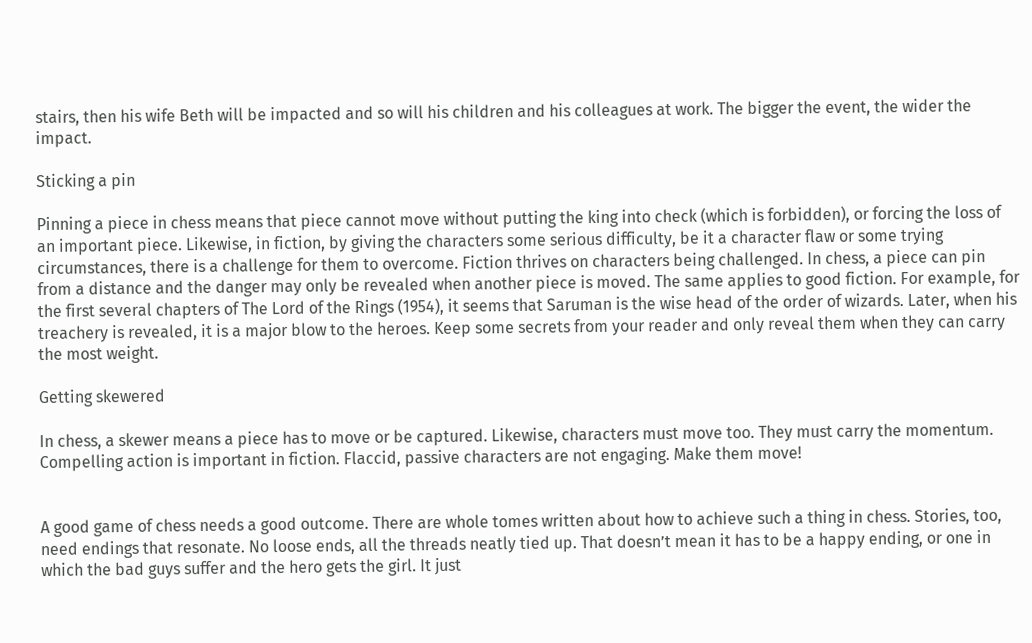stairs, then his wife Beth will be impacted and so will his children and his colleagues at work. The bigger the event, the wider the impact.

Sticking a pin

Pinning a piece in chess means that piece cannot move without putting the king into check (which is forbidden), or forcing the loss of an important piece. Likewise, in fiction, by giving the characters some serious difficulty, be it a character flaw or some trying circumstances, there is a challenge for them to overcome. Fiction thrives on characters being challenged. In chess, a piece can pin from a distance and the danger may only be revealed when another piece is moved. The same applies to good fiction. For example, for the first several chapters of The Lord of the Rings (1954), it seems that Saruman is the wise head of the order of wizards. Later, when his treachery is revealed, it is a major blow to the heroes. Keep some secrets from your reader and only reveal them when they can carry the most weight.

Getting skewered

In chess, a skewer means a piece has to move or be captured. Likewise, characters must move too. They must carry the momentum. Compelling action is important in fiction. Flaccid, passive characters are not engaging. Make them move!


A good game of chess needs a good outcome. There are whole tomes written about how to achieve such a thing in chess. Stories, too, need endings that resonate. No loose ends, all the threads neatly tied up. That doesn’t mean it has to be a happy ending, or one in which the bad guys suffer and the hero gets the girl. It just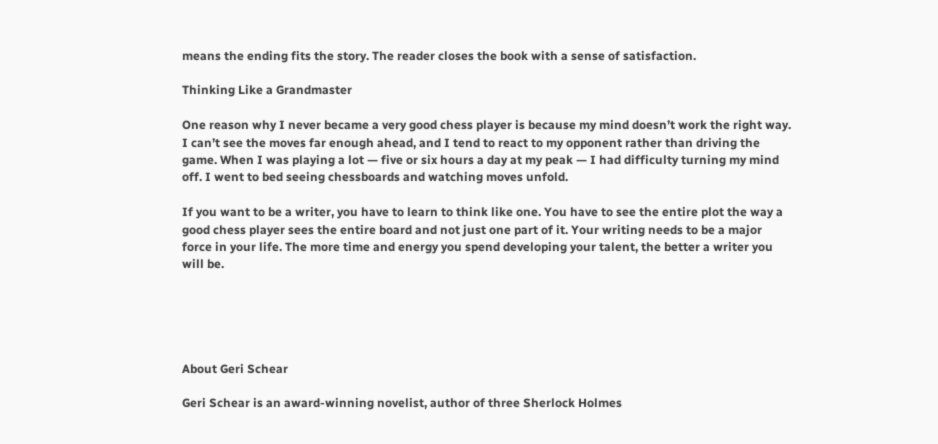means the ending fits the story. The reader closes the book with a sense of satisfaction.

Thinking Like a Grandmaster

One reason why I never became a very good chess player is because my mind doesn’t work the right way. I can’t see the moves far enough ahead, and I tend to react to my opponent rather than driving the game. When I was playing a lot — five or six hours a day at my peak — I had difficulty turning my mind off. I went to bed seeing chessboards and watching moves unfold.

If you want to be a writer, you have to learn to think like one. You have to see the entire plot the way a good chess player sees the entire board and not just one part of it. Your writing needs to be a major force in your life. The more time and energy you spend developing your talent, the better a writer you will be.





About Geri Schear

Geri Schear is an award-winning novelist, author of three Sherlock Holmes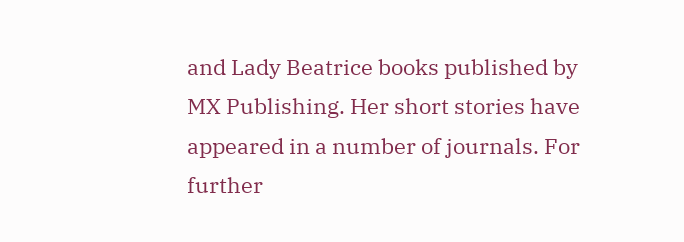and Lady Beatrice books published by MX Publishing. Her short stories have appeared in a number of journals. For further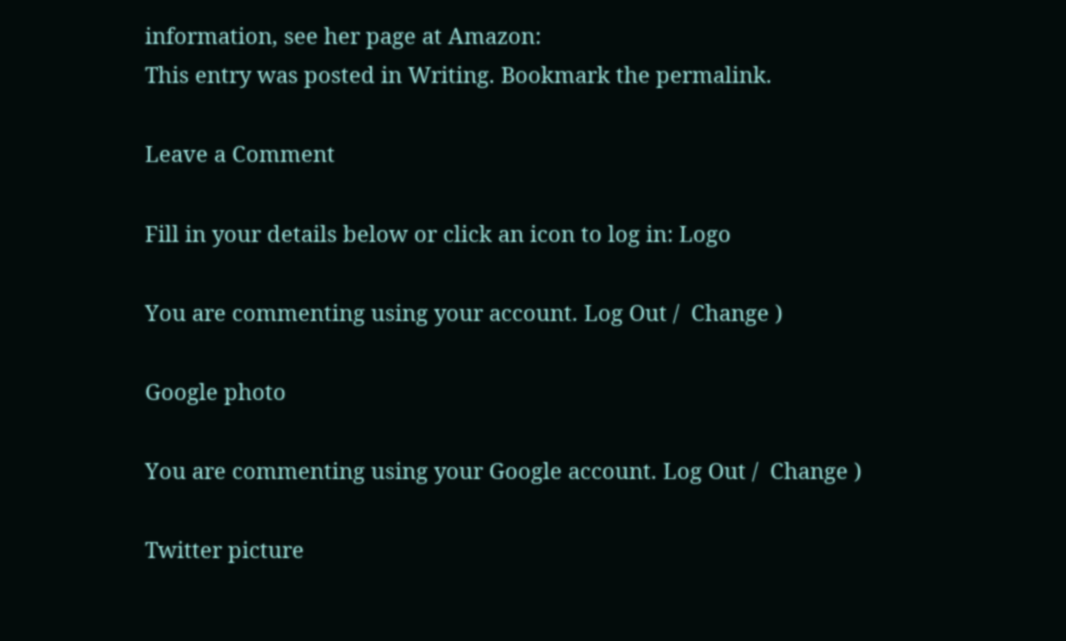information, see her page at Amazon:
This entry was posted in Writing. Bookmark the permalink.

Leave a Comment

Fill in your details below or click an icon to log in: Logo

You are commenting using your account. Log Out /  Change )

Google photo

You are commenting using your Google account. Log Out /  Change )

Twitter picture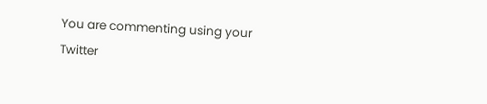You are commenting using your Twitter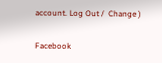account. Log Out /  Change )

Facebook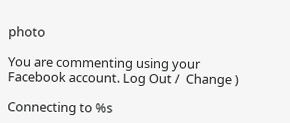photo

You are commenting using your Facebook account. Log Out /  Change )

Connecting to %s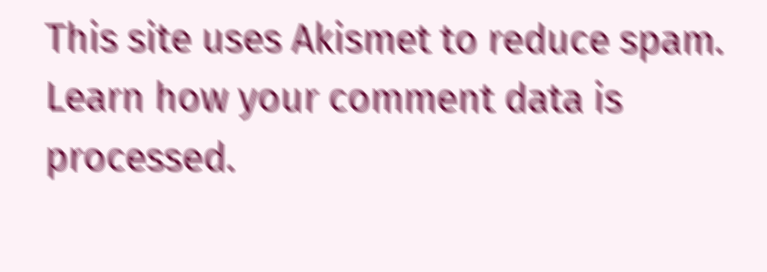This site uses Akismet to reduce spam. Learn how your comment data is processed.